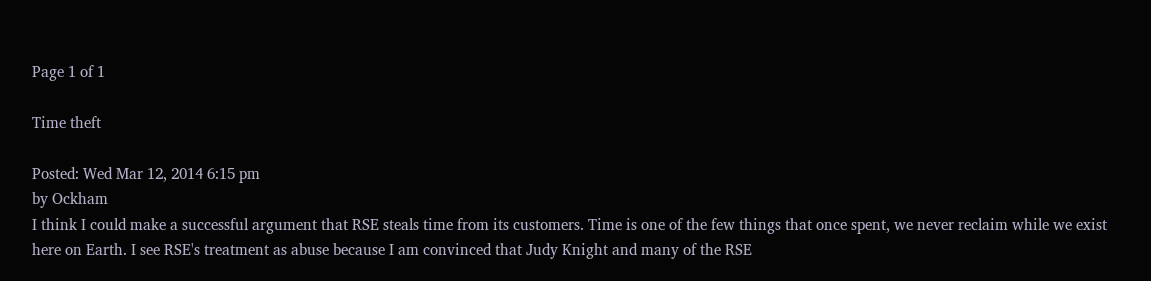Page 1 of 1

Time theft

Posted: Wed Mar 12, 2014 6:15 pm
by Ockham
I think I could make a successful argument that RSE steals time from its customers. Time is one of the few things that once spent, we never reclaim while we exist here on Earth. I see RSE's treatment as abuse because I am convinced that Judy Knight and many of the RSE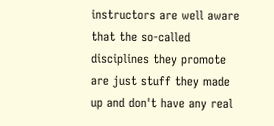instructors are well aware that the so-called disciplines they promote are just stuff they made up and don't have any real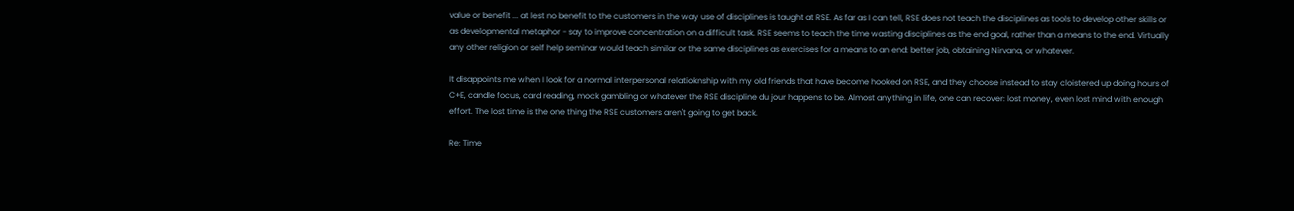value or benefit ... at lest no benefit to the customers in the way use of disciplines is taught at RSE. As far as I can tell, RSE does not teach the disciplines as tools to develop other skills or as developmental metaphor - say to improve concentration on a difficult task. RSE seems to teach the time wasting disciplines as the end goal, rather than a means to the end. Virtually any other religion or self help seminar would teach similar or the same disciplines as exercises for a means to an end: better job, obtaining Nirvana, or whatever.

It disappoints me when I look for a normal interpersonal relatioknship with my old friends that have become hooked on RSE, and they choose instead to stay cloistered up doing hours of C+E, candle focus, card reading, mock gambling or whatever the RSE discipline du jour happens to be. Almost anything in life, one can recover: lost money, even lost mind with enough effort. The lost time is the one thing the RSE customers aren't going to get back.

Re: Time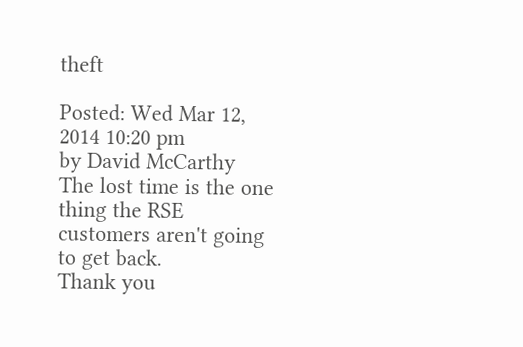theft

Posted: Wed Mar 12, 2014 10:20 pm
by David McCarthy
The lost time is the one thing the RSE customers aren't going to get back.
Thank you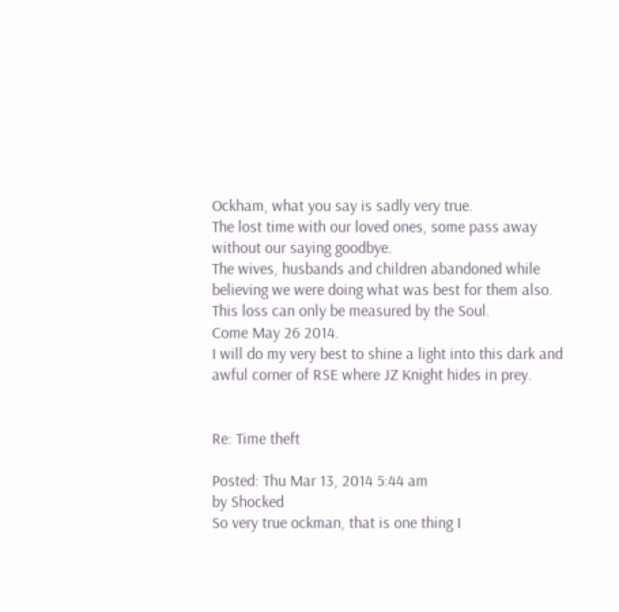Ockham, what you say is sadly very true.
The lost time with our loved ones, some pass away without our saying goodbye.
The wives, husbands and children abandoned while believing we were doing what was best for them also.
This loss can only be measured by the Soul.
Come May 26 2014.
I will do my very best to shine a light into this dark and awful corner of RSE where JZ Knight hides in prey.


Re: Time theft

Posted: Thu Mar 13, 2014 5:44 am
by Shocked
So very true ockman, that is one thing I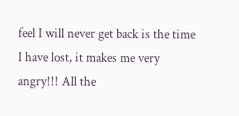feel I will never get back is the time I have lost, it makes me very angry!!! All the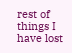rest of things I have lost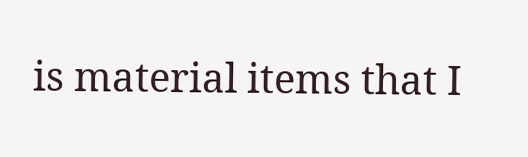is material items that I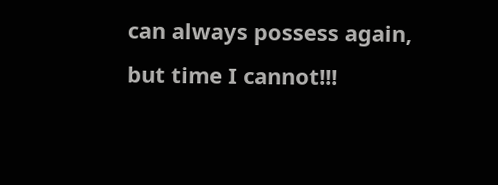can always possess again, but time I cannot!!!